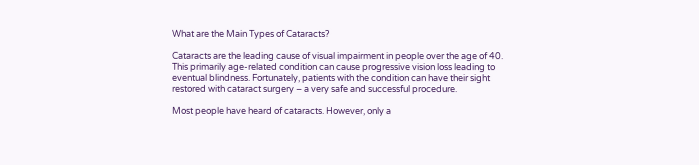What are the Main Types of Cataracts?

Cataracts are the leading cause of visual impairment in people over the age of 40. This primarily age-related condition can cause progressive vision loss leading to eventual blindness. Fortunately, patients with the condition can have their sight restored with cataract surgery – a very safe and successful procedure.

Most people have heard of cataracts. However, only a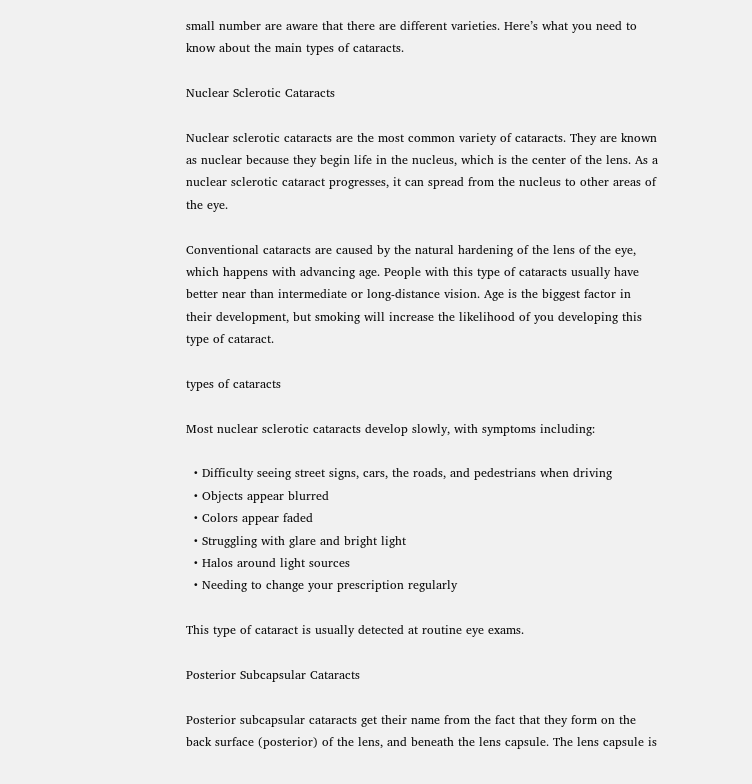small number are aware that there are different varieties. Here’s what you need to know about the main types of cataracts.

Nuclear Sclerotic Cataracts

Nuclear sclerotic cataracts are the most common variety of cataracts. They are known as nuclear because they begin life in the nucleus, which is the center of the lens. As a nuclear sclerotic cataract progresses, it can spread from the nucleus to other areas of the eye.

Conventional cataracts are caused by the natural hardening of the lens of the eye, which happens with advancing age. People with this type of cataracts usually have better near than intermediate or long-distance vision. Age is the biggest factor in their development, but smoking will increase the likelihood of you developing this type of cataract.

types of cataracts

Most nuclear sclerotic cataracts develop slowly, with symptoms including:

  • Difficulty seeing street signs, cars, the roads, and pedestrians when driving
  • Objects appear blurred
  • Colors appear faded
  • Struggling with glare and bright light
  • Halos around light sources
  • Needing to change your prescription regularly

This type of cataract is usually detected at routine eye exams.

Posterior Subcapsular Cataracts

Posterior subcapsular cataracts get their name from the fact that they form on the back surface (posterior) of the lens, and beneath the lens capsule. The lens capsule is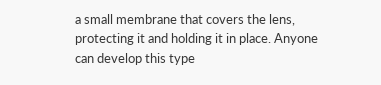a small membrane that covers the lens, protecting it and holding it in place. Anyone can develop this type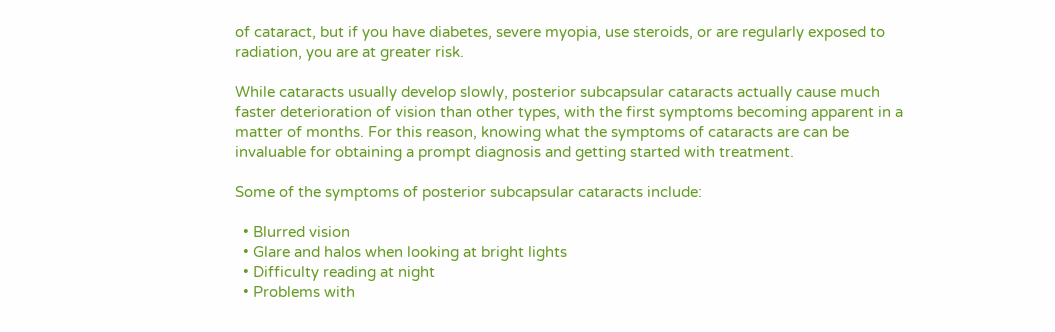of cataract, but if you have diabetes, severe myopia, use steroids, or are regularly exposed to radiation, you are at greater risk.

While cataracts usually develop slowly, posterior subcapsular cataracts actually cause much faster deterioration of vision than other types, with the first symptoms becoming apparent in a matter of months. For this reason, knowing what the symptoms of cataracts are can be invaluable for obtaining a prompt diagnosis and getting started with treatment.

Some of the symptoms of posterior subcapsular cataracts include:

  • Blurred vision
  • Glare and halos when looking at bright lights
  • Difficulty reading at night
  • Problems with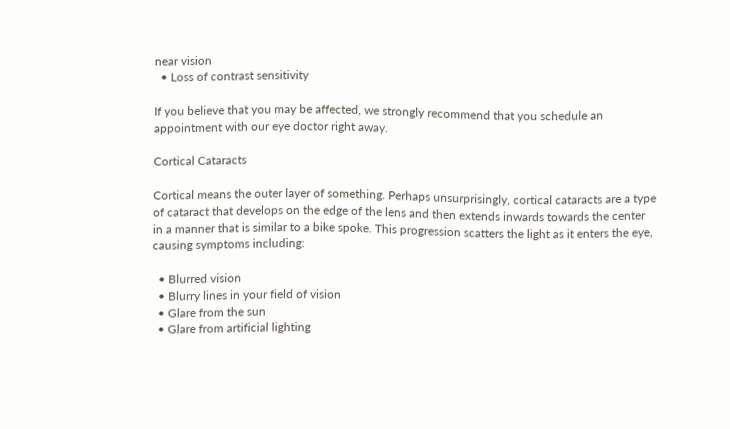near vision
  • Loss of contrast sensitivity

If you believe that you may be affected, we strongly recommend that you schedule an appointment with our eye doctor right away.

Cortical Cataracts

Cortical means the outer layer of something. Perhaps unsurprisingly, cortical cataracts are a type of cataract that develops on the edge of the lens and then extends inwards towards the center in a manner that is similar to a bike spoke. This progression scatters the light as it enters the eye, causing symptoms including:

  • Blurred vision
  • Blurry lines in your field of vision
  • Glare from the sun
  • Glare from artificial lighting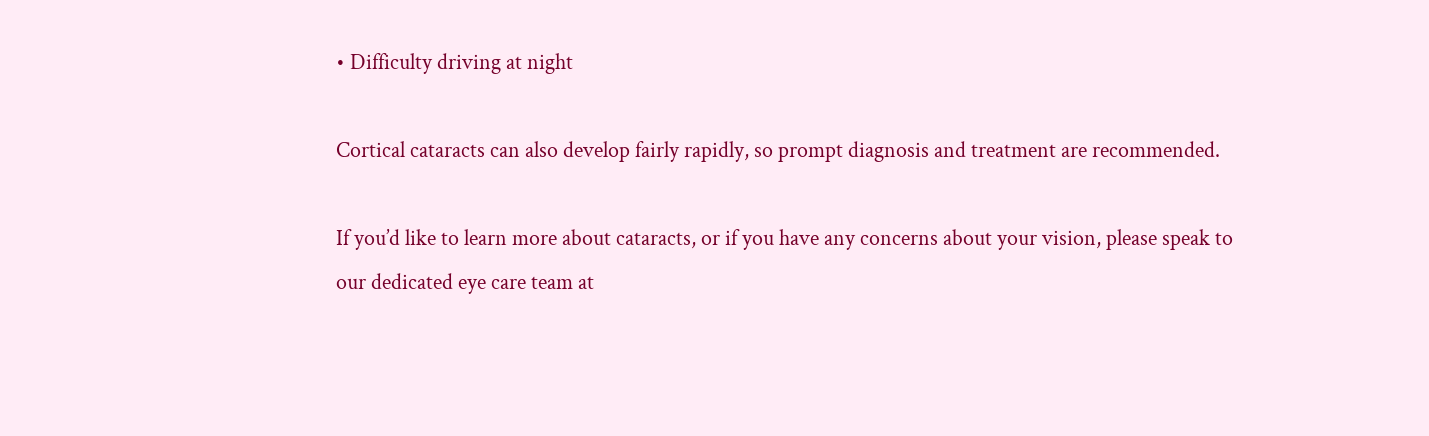• Difficulty driving at night

Cortical cataracts can also develop fairly rapidly, so prompt diagnosis and treatment are recommended.

If you’d like to learn more about cataracts, or if you have any concerns about your vision, please speak to our dedicated eye care team at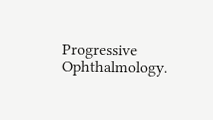Progressive Ophthalmology.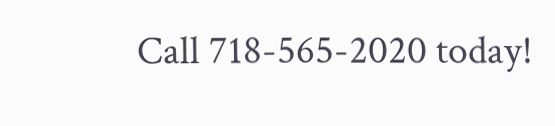Call 718-565-2020 today!